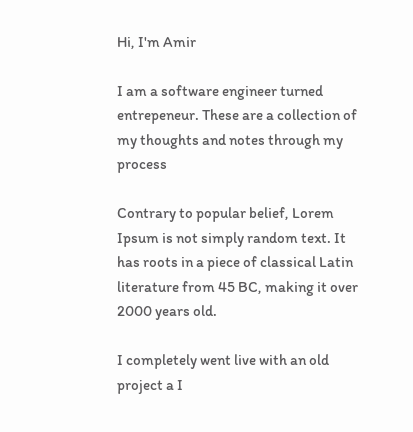Hi, I'm Amir

I am a software engineer turned entrepeneur. These are a collection of my thoughts and notes through my process

Contrary to popular belief, Lorem Ipsum is not simply random text. It has roots in a piece of classical Latin literature from 45 BC, making it over 2000 years old.

I completely went live with an old project a I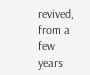revived, from a few years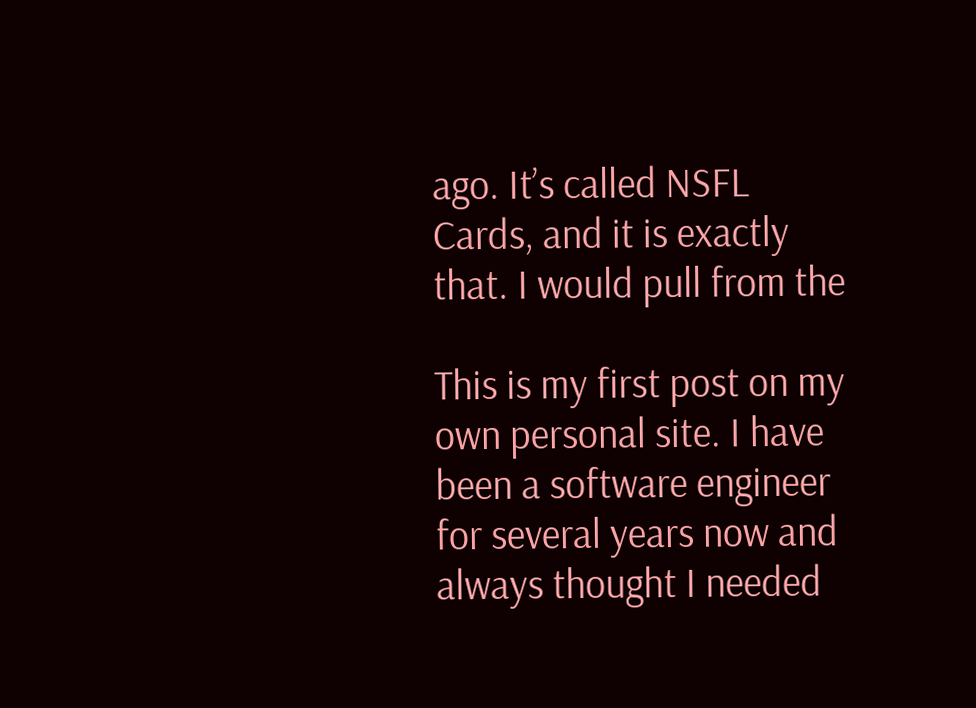ago. It’s called NSFL Cards, and it is exactly that. I would pull from the

This is my first post on my own personal site. I have been a software engineer for several years now and always thought I needed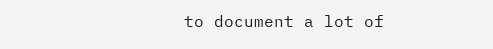to document a lot of